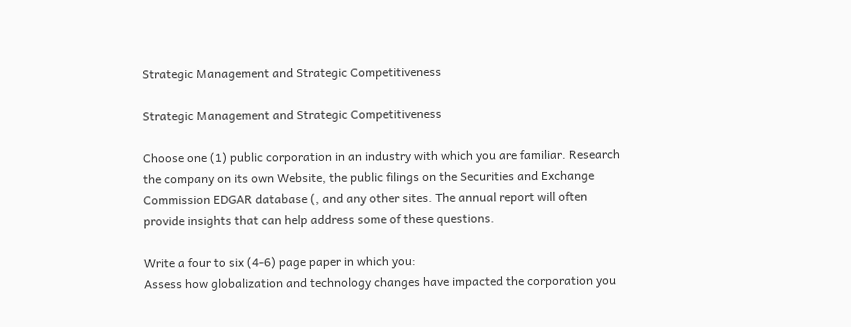Strategic Management and Strategic Competitiveness

Strategic Management and Strategic Competitiveness

Choose one (1) public corporation in an industry with which you are familiar. Research the company on its own Website, the public filings on the Securities and Exchange Commission EDGAR database (, and any other sites. The annual report will often provide insights that can help address some of these questions.

Write a four to six (4-6) page paper in which you:
Assess how globalization and technology changes have impacted the corporation you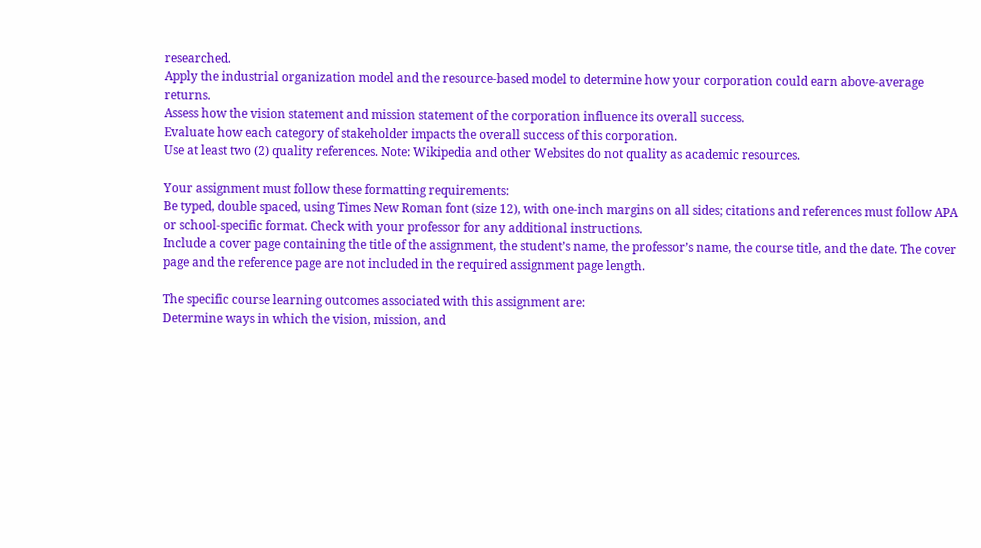researched.
Apply the industrial organization model and the resource-based model to determine how your corporation could earn above-average returns.
Assess how the vision statement and mission statement of the corporation influence its overall success.
Evaluate how each category of stakeholder impacts the overall success of this corporation.
Use at least two (2) quality references. Note: Wikipedia and other Websites do not quality as academic resources.

Your assignment must follow these formatting requirements:
Be typed, double spaced, using Times New Roman font (size 12), with one-inch margins on all sides; citations and references must follow APA or school-specific format. Check with your professor for any additional instructions.
Include a cover page containing the title of the assignment, the student’s name, the professor’s name, the course title, and the date. The cover page and the reference page are not included in the required assignment page length.

The specific course learning outcomes associated with this assignment are:
Determine ways in which the vision, mission, and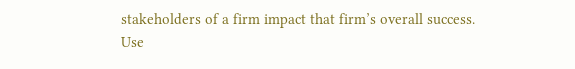stakeholders of a firm impact that firm’s overall success.
Use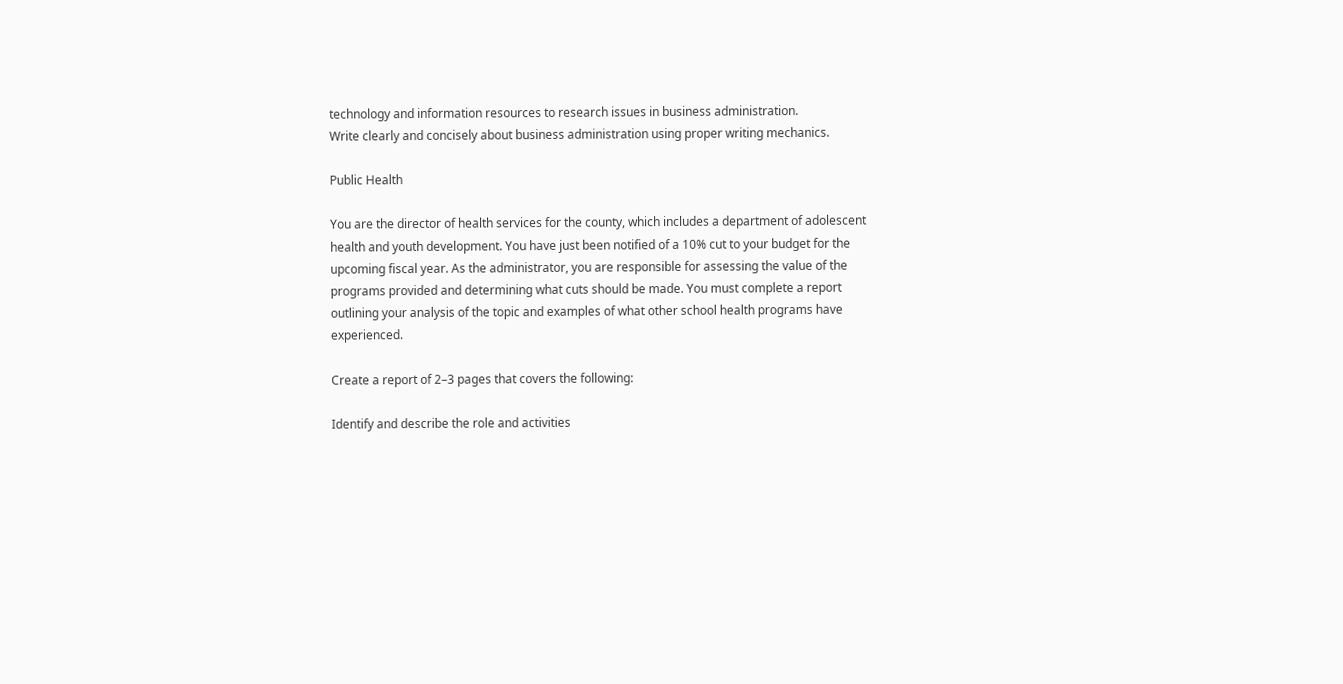technology and information resources to research issues in business administration.
Write clearly and concisely about business administration using proper writing mechanics.

Public Health

You are the director of health services for the county, which includes a department of adolescent health and youth development. You have just been notified of a 10% cut to your budget for the upcoming fiscal year. As the administrator, you are responsible for assessing the value of the programs provided and determining what cuts should be made. You must complete a report outlining your analysis of the topic and examples of what other school health programs have experienced.

Create a report of 2–3 pages that covers the following:

Identify and describe the role and activities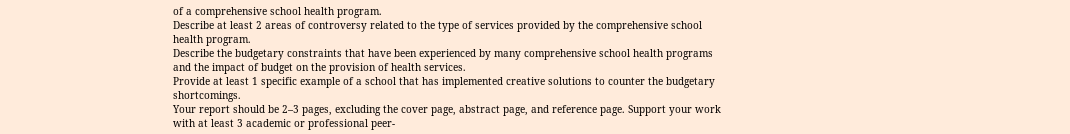of a comprehensive school health program.
Describe at least 2 areas of controversy related to the type of services provided by the comprehensive school health program.
Describe the budgetary constraints that have been experienced by many comprehensive school health programs and the impact of budget on the provision of health services.
Provide at least 1 specific example of a school that has implemented creative solutions to counter the budgetary shortcomings.
Your report should be 2–3 pages, excluding the cover page, abstract page, and reference page. Support your work with at least 3 academic or professional peer-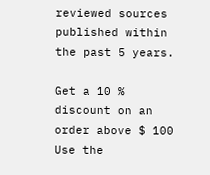reviewed sources published within the past 5 years.

Get a 10 % discount on an order above $ 100
Use the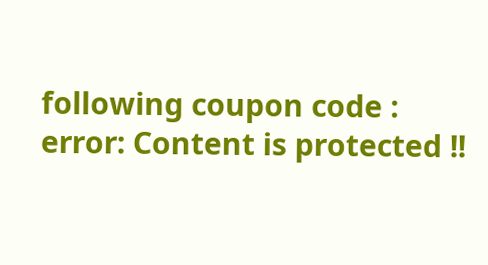following coupon code :
error: Content is protected !!